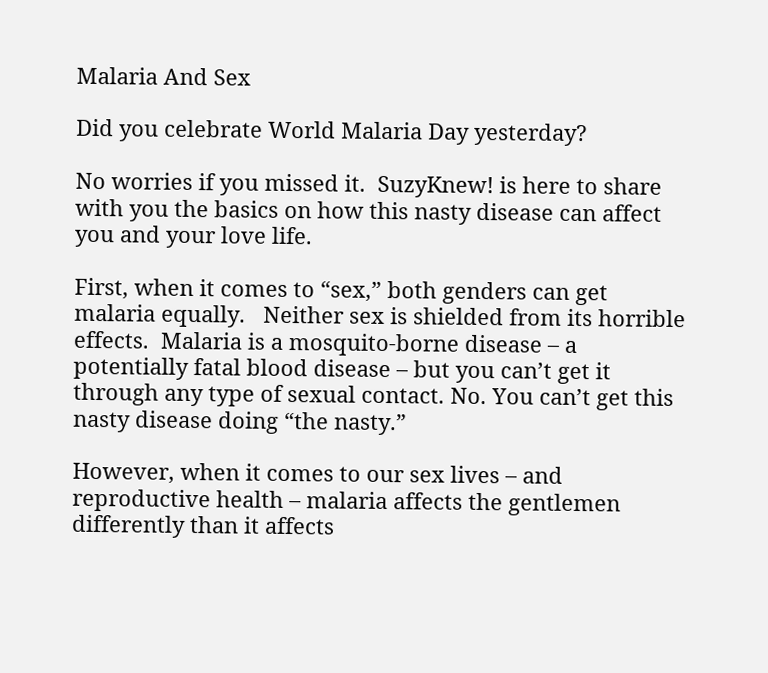Malaria And Sex

Did you celebrate World Malaria Day yesterday?

No worries if you missed it.  SuzyKnew! is here to share with you the basics on how this nasty disease can affect you and your love life.

First, when it comes to “sex,” both genders can get malaria equally.   Neither sex is shielded from its horrible effects.  Malaria is a mosquito-borne disease – a potentially fatal blood disease – but you can’t get it through any type of sexual contact. No. You can’t get this nasty disease doing “the nasty.”

However, when it comes to our sex lives – and reproductive health – malaria affects the gentlemen differently than it affects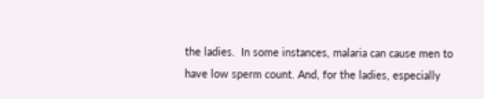the ladies.  In some instances, malaria can cause men to have low sperm count. And, for the ladies, especially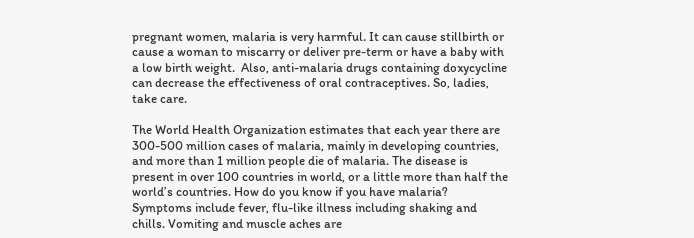pregnant women, malaria is very harmful. It can cause stillbirth or cause a woman to miscarry or deliver pre-term or have a baby with a low birth weight.  Also, anti-malaria drugs containing doxycycline can decrease the effectiveness of oral contraceptives. So, ladies, take care.

The World Health Organization estimates that each year there are 300-500 million cases of malaria, mainly in developing countries, and more than 1 million people die of malaria. The disease is present in over 100 countries in world, or a little more than half the world’s countries. How do you know if you have malaria? Symptoms include fever, flu-like illness including shaking and chills. Vomiting and muscle aches are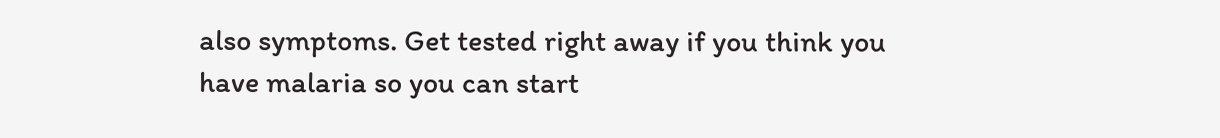also symptoms. Get tested right away if you think you have malaria so you can start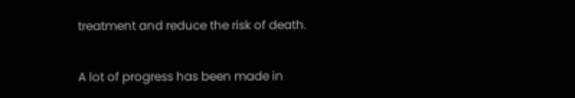treatment and reduce the risk of death.


A lot of progress has been made in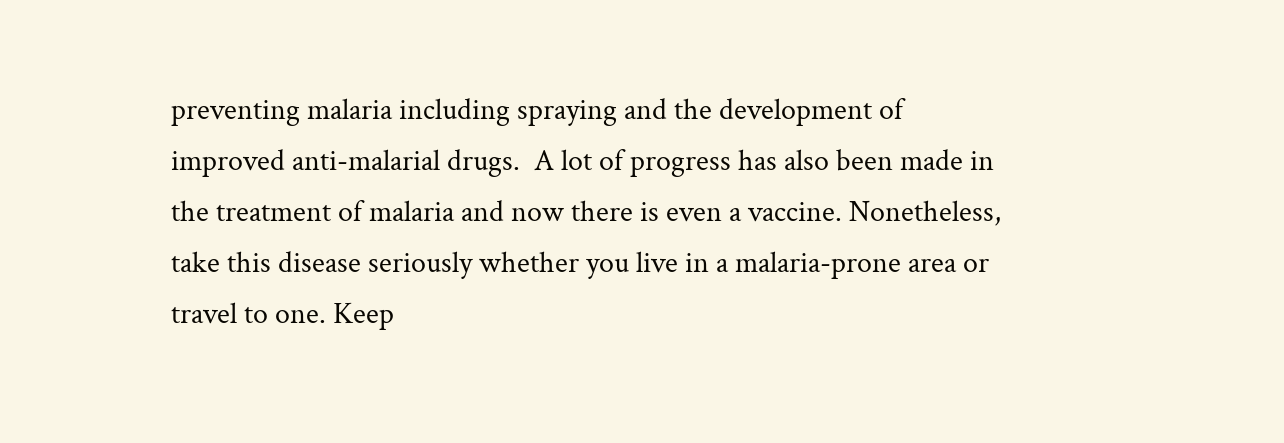preventing malaria including spraying and the development of improved anti-malarial drugs.  A lot of progress has also been made in the treatment of malaria and now there is even a vaccine. Nonetheless, take this disease seriously whether you live in a malaria-prone area or travel to one. Keep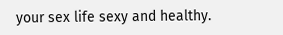your sex life sexy and healthy.